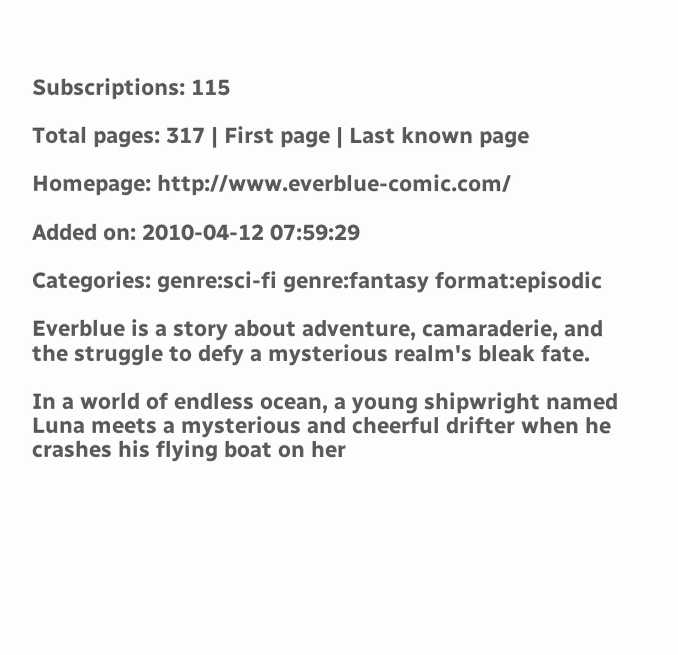Subscriptions: 115

Total pages: 317 | First page | Last known page

Homepage: http://www.everblue-comic.com/

Added on: 2010-04-12 07:59:29

Categories: genre:sci-fi genre:fantasy format:episodic

Everblue is a story about adventure, camaraderie, and the struggle to defy a mysterious realm's bleak fate.

In a world of endless ocean, a young shipwright named Luna meets a mysterious and cheerful drifter when he crashes his flying boat on her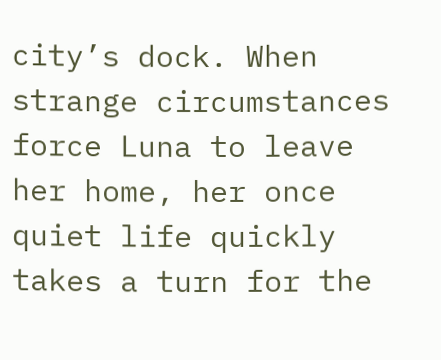city’s dock. When strange circumstances force Luna to leave her home, her once quiet life quickly takes a turn for the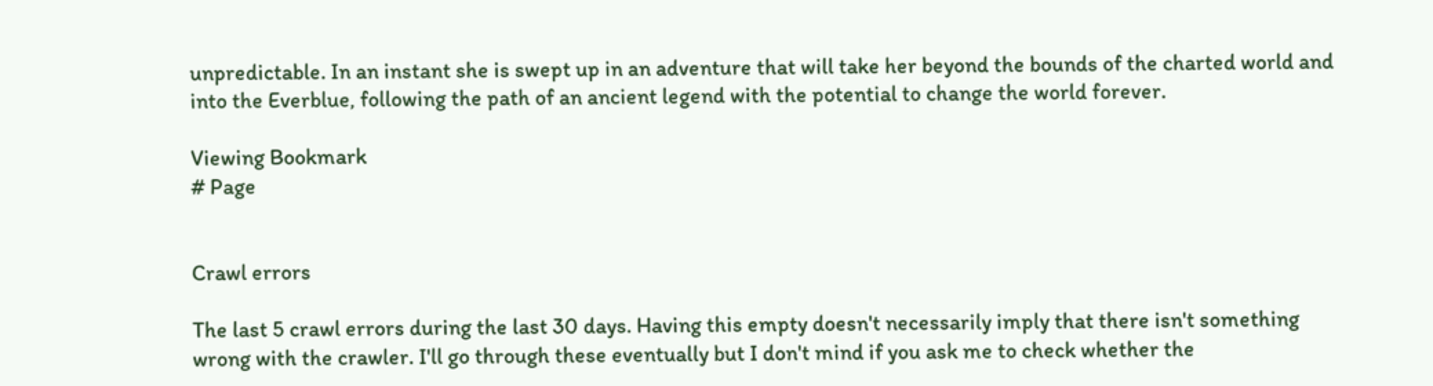unpredictable. In an instant she is swept up in an adventure that will take her beyond the bounds of the charted world and into the Everblue, following the path of an ancient legend with the potential to change the world forever.

Viewing Bookmark
# Page


Crawl errors

The last 5 crawl errors during the last 30 days. Having this empty doesn't necessarily imply that there isn't something wrong with the crawler. I'll go through these eventually but I don't mind if you ask me to check whether the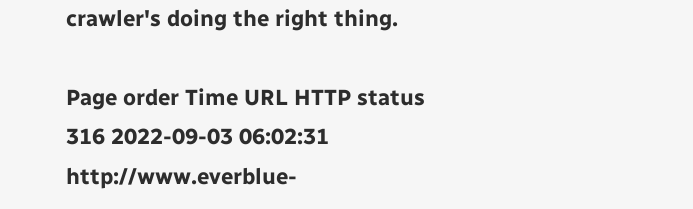crawler's doing the right thing.

Page order Time URL HTTP status
316 2022-09-03 06:02:31 http://www.everblue-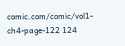comic.com/comic/vol1-ch4-page-122 124